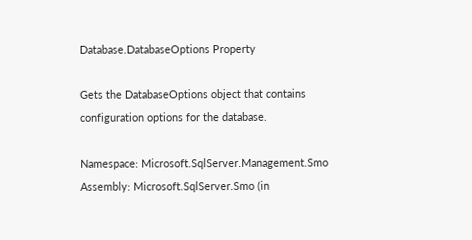Database.DatabaseOptions Property

Gets the DatabaseOptions object that contains configuration options for the database.

Namespace: Microsoft.SqlServer.Management.Smo
Assembly: Microsoft.SqlServer.Smo (in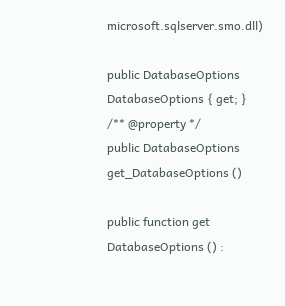microsoft.sqlserver.smo.dll)

public DatabaseOptions DatabaseOptions { get; }
/** @property */
public DatabaseOptions get_DatabaseOptions ()

public function get DatabaseOptions () :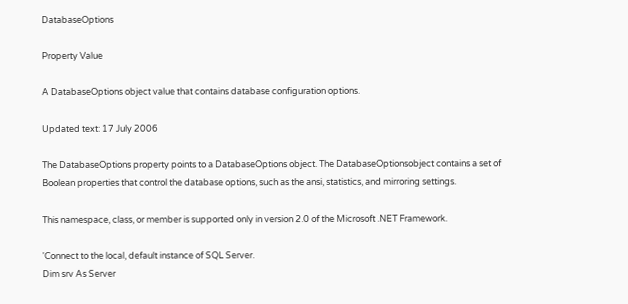DatabaseOptions

Property Value

A DatabaseOptions object value that contains database configuration options.

Updated text: 17 July 2006

The DatabaseOptions property points to a DatabaseOptions object. The DatabaseOptionsobject contains a set of Boolean properties that control the database options, such as the ansi, statistics, and mirroring settings.

This namespace, class, or member is supported only in version 2.0 of the Microsoft .NET Framework.

'Connect to the local, default instance of SQL Server.
Dim srv As Server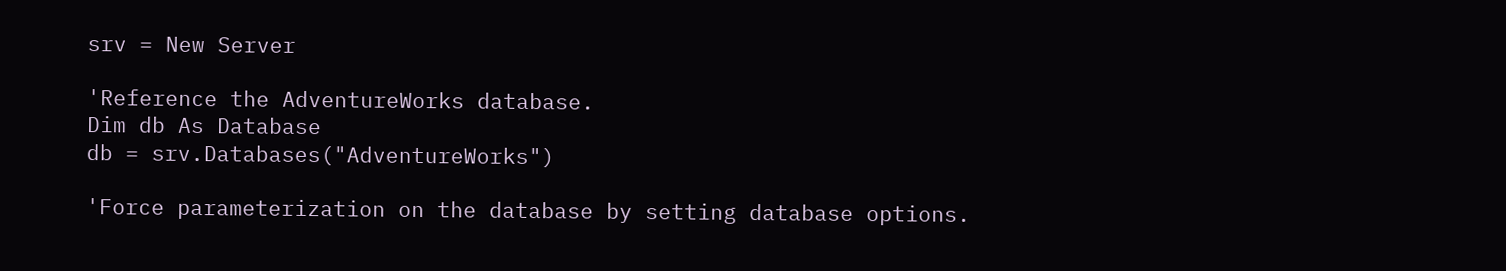srv = New Server

'Reference the AdventureWorks database.
Dim db As Database
db = srv.Databases("AdventureWorks")

'Force parameterization on the database by setting database options.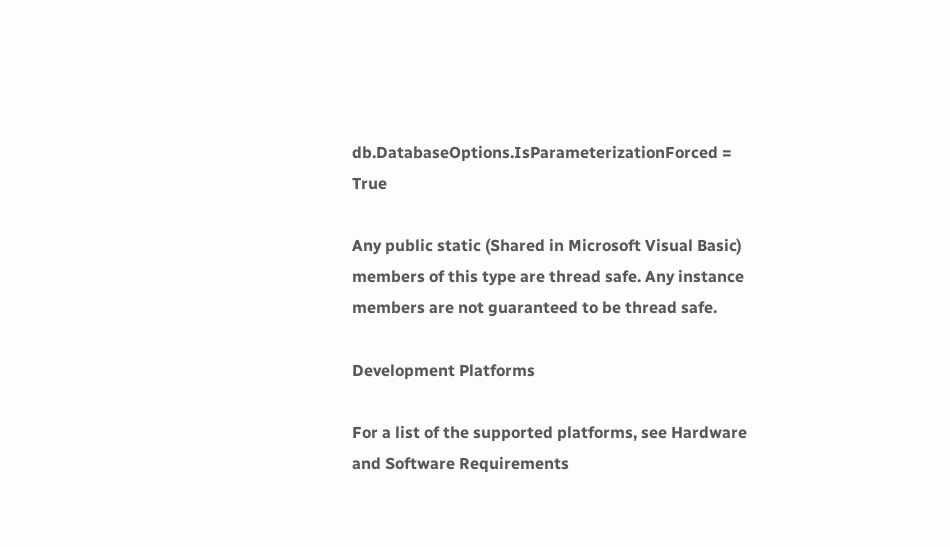db.DatabaseOptions.IsParameterizationForced = True

Any public static (Shared in Microsoft Visual Basic) members of this type are thread safe. Any instance members are not guaranteed to be thread safe.

Development Platforms

For a list of the supported platforms, see Hardware and Software Requirements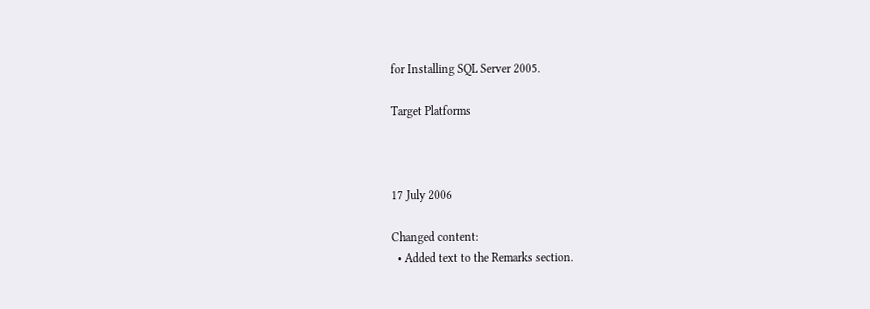for Installing SQL Server 2005.

Target Platforms



17 July 2006

Changed content:
  • Added text to the Remarks section.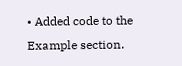• Added code to the Example section.